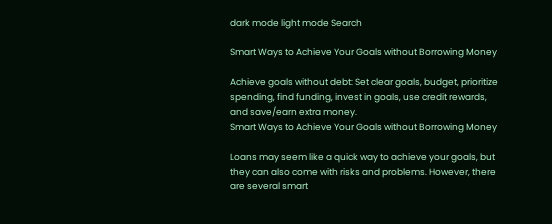dark mode light mode Search

Smart Ways to Achieve Your Goals without Borrowing Money

Achieve goals without debt: Set clear goals, budget, prioritize spending, find funding, invest in goals, use credit rewards, and save/earn extra money.
Smart Ways to Achieve Your Goals without Borrowing Money

Loans may seem like a quick way to achieve your goals, but they can also come with risks and problems. However, there are several smart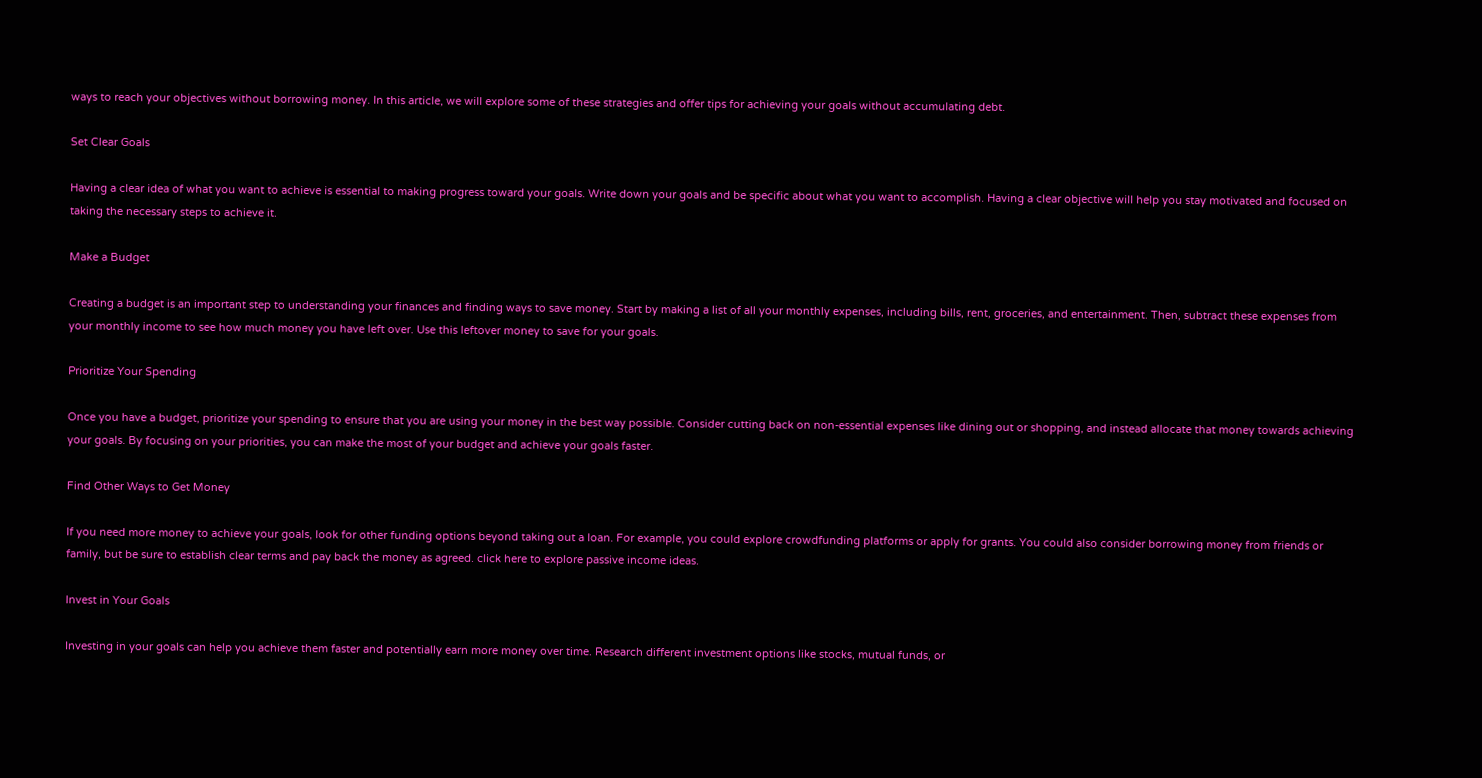ways to reach your objectives without borrowing money. In this article, we will explore some of these strategies and offer tips for achieving your goals without accumulating debt.

Set Clear Goals

Having a clear idea of what you want to achieve is essential to making progress toward your goals. Write down your goals and be specific about what you want to accomplish. Having a clear objective will help you stay motivated and focused on taking the necessary steps to achieve it.

Make a Budget

Creating a budget is an important step to understanding your finances and finding ways to save money. Start by making a list of all your monthly expenses, including bills, rent, groceries, and entertainment. Then, subtract these expenses from your monthly income to see how much money you have left over. Use this leftover money to save for your goals.

Prioritize Your Spending

Once you have a budget, prioritize your spending to ensure that you are using your money in the best way possible. Consider cutting back on non-essential expenses like dining out or shopping, and instead allocate that money towards achieving your goals. By focusing on your priorities, you can make the most of your budget and achieve your goals faster.

Find Other Ways to Get Money

If you need more money to achieve your goals, look for other funding options beyond taking out a loan. For example, you could explore crowdfunding platforms or apply for grants. You could also consider borrowing money from friends or family, but be sure to establish clear terms and pay back the money as agreed. click here to explore passive income ideas.

Invest in Your Goals

Investing in your goals can help you achieve them faster and potentially earn more money over time. Research different investment options like stocks, mutual funds, or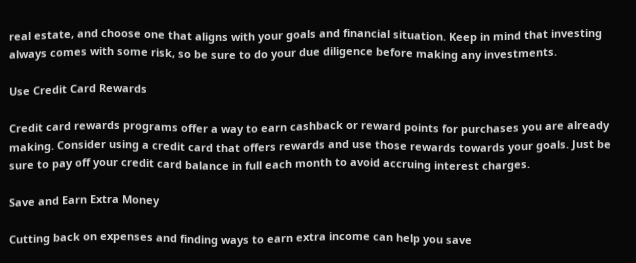real estate, and choose one that aligns with your goals and financial situation. Keep in mind that investing always comes with some risk, so be sure to do your due diligence before making any investments.

Use Credit Card Rewards

Credit card rewards programs offer a way to earn cashback or reward points for purchases you are already making. Consider using a credit card that offers rewards and use those rewards towards your goals. Just be sure to pay off your credit card balance in full each month to avoid accruing interest charges.

Save and Earn Extra Money

Cutting back on expenses and finding ways to earn extra income can help you save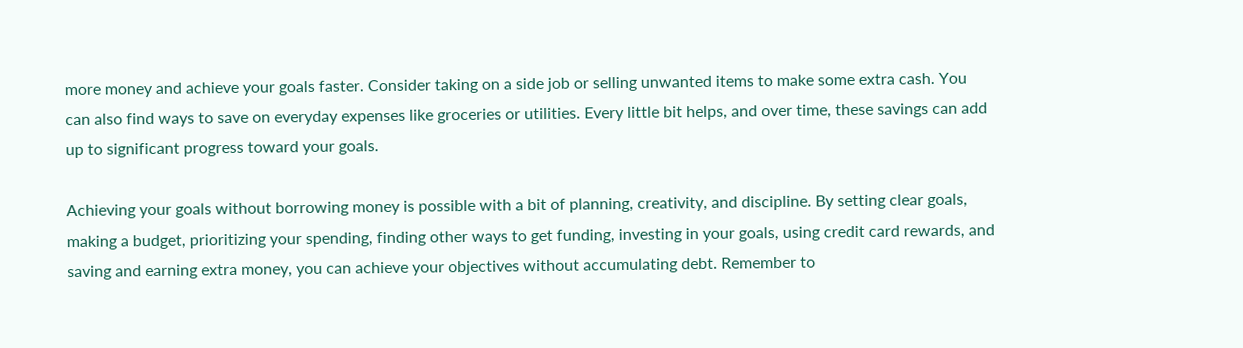more money and achieve your goals faster. Consider taking on a side job or selling unwanted items to make some extra cash. You can also find ways to save on everyday expenses like groceries or utilities. Every little bit helps, and over time, these savings can add up to significant progress toward your goals.

Achieving your goals without borrowing money is possible with a bit of planning, creativity, and discipline. By setting clear goals, making a budget, prioritizing your spending, finding other ways to get funding, investing in your goals, using credit card rewards, and saving and earning extra money, you can achieve your objectives without accumulating debt. Remember to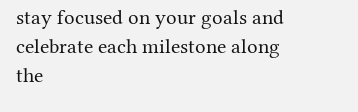stay focused on your goals and celebrate each milestone along the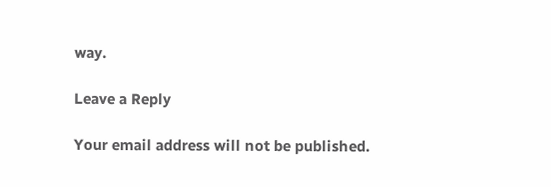way.

Leave a Reply

Your email address will not be published.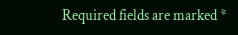Required fields are marked *